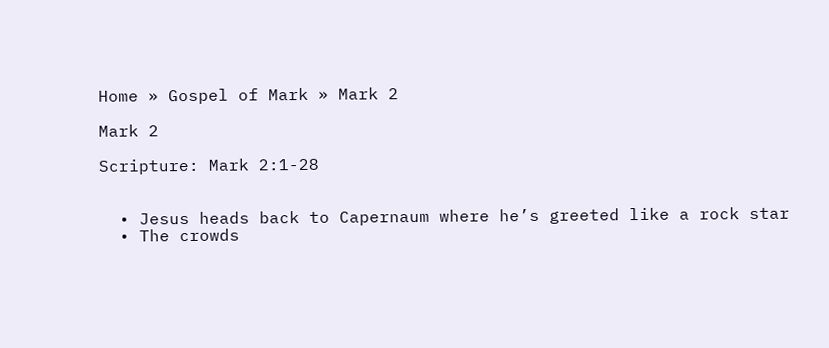Home » Gospel of Mark » Mark 2

Mark 2

Scripture: Mark 2:1-28


  • Jesus heads back to Capernaum where he’s greeted like a rock star
  • The crowds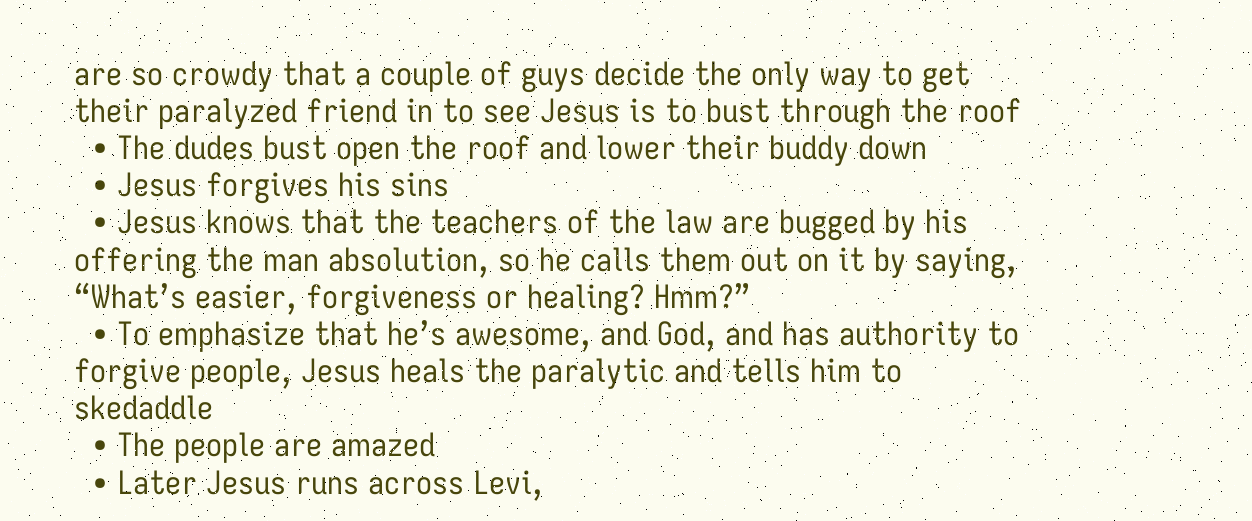are so crowdy that a couple of guys decide the only way to get their paralyzed friend in to see Jesus is to bust through the roof
  • The dudes bust open the roof and lower their buddy down
  • Jesus forgives his sins
  • Jesus knows that the teachers of the law are bugged by his offering the man absolution, so he calls them out on it by saying, “What’s easier, forgiveness or healing? Hmm?”
  • To emphasize that he’s awesome, and God, and has authority to forgive people, Jesus heals the paralytic and tells him to skedaddle
  • The people are amazed
  • Later Jesus runs across Levi,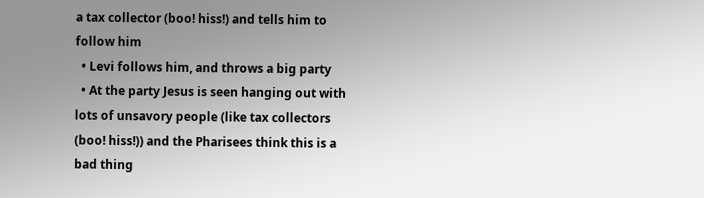a tax collector (boo! hiss!) and tells him to follow him
  • Levi follows him, and throws a big party
  • At the party Jesus is seen hanging out with lots of unsavory people (like tax collectors (boo! hiss!)) and the Pharisees think this is a bad thing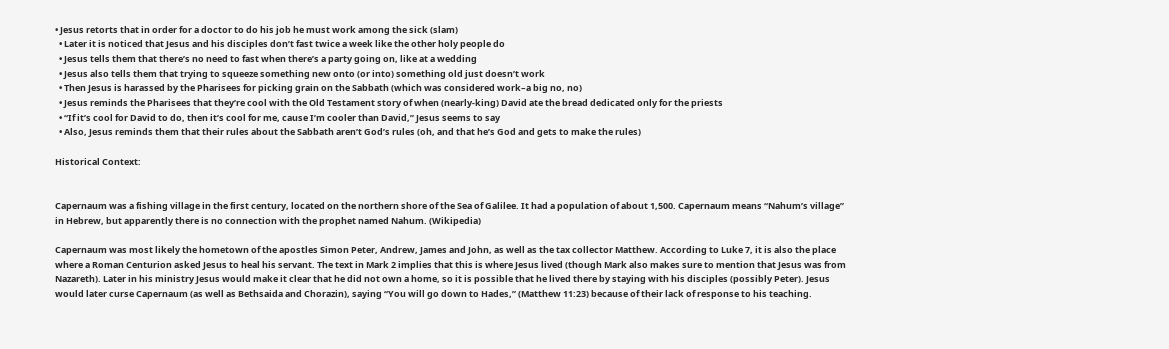• Jesus retorts that in order for a doctor to do his job he must work among the sick (slam)
  • Later it is noticed that Jesus and his disciples don’t fast twice a week like the other holy people do
  • Jesus tells them that there’s no need to fast when there’s a party going on, like at a wedding
  • Jesus also tells them that trying to squeeze something new onto (or into) something old just doesn’t work
  • Then Jesus is harassed by the Pharisees for picking grain on the Sabbath (which was considered work–a big no, no)
  • Jesus reminds the Pharisees that they’re cool with the Old Testament story of when (nearly-king) David ate the bread dedicated only for the priests
  • “If it’s cool for David to do, then it’s cool for me, cause I’m cooler than David,” Jesus seems to say
  • Also, Jesus reminds them that their rules about the Sabbath aren’t God’s rules (oh, and that he’s God and gets to make the rules)

Historical Context:


Capernaum was a fishing village in the first century, located on the northern shore of the Sea of Galilee. It had a population of about 1,500. Capernaum means “Nahum’s village” in Hebrew, but apparently there is no connection with the prophet named Nahum. (Wikipedia)

Capernaum was most likely the hometown of the apostles Simon Peter, Andrew, James and John, as well as the tax collector Matthew. According to Luke 7, it is also the place where a Roman Centurion asked Jesus to heal his servant. The text in Mark 2 implies that this is where Jesus lived (though Mark also makes sure to mention that Jesus was from Nazareth). Later in his ministry Jesus would make it clear that he did not own a home, so it is possible that he lived there by staying with his disciples (possibly Peter). Jesus would later curse Capernaum (as well as Bethsaida and Chorazin), saying “You will go down to Hades,” (Matthew 11:23) because of their lack of response to his teaching.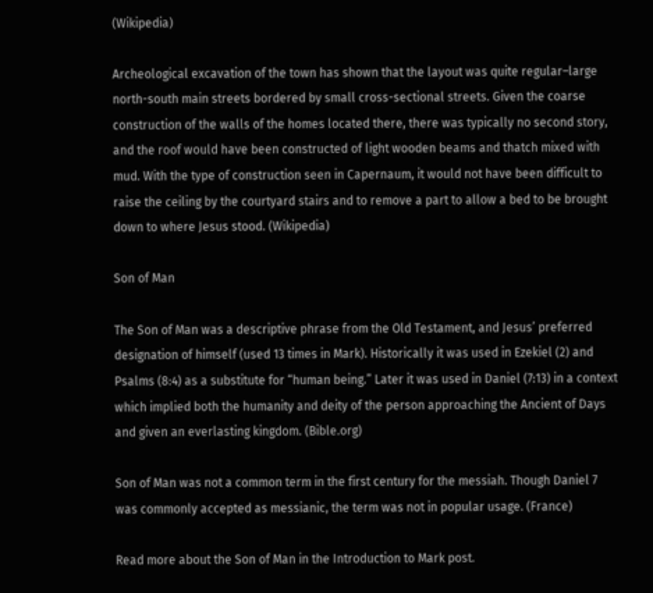(Wikipedia)

Archeological excavation of the town has shown that the layout was quite regular–large north-south main streets bordered by small cross-sectional streets. Given the coarse construction of the walls of the homes located there, there was typically no second story, and the roof would have been constructed of light wooden beams and thatch mixed with mud. With the type of construction seen in Capernaum, it would not have been difficult to raise the ceiling by the courtyard stairs and to remove a part to allow a bed to be brought down to where Jesus stood. (Wikipedia)

Son of Man

The Son of Man was a descriptive phrase from the Old Testament, and Jesus’ preferred designation of himself (used 13 times in Mark). Historically it was used in Ezekiel (2) and Psalms (8:4) as a substitute for “human being.” Later it was used in Daniel (7:13) in a context which implied both the humanity and deity of the person approaching the Ancient of Days and given an everlasting kingdom. (Bible.org)

Son of Man was not a common term in the first century for the messiah. Though Daniel 7 was commonly accepted as messianic, the term was not in popular usage. (France)

Read more about the Son of Man in the Introduction to Mark post.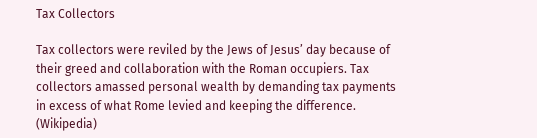Tax Collectors

Tax collectors were reviled by the Jews of Jesus’ day because of their greed and collaboration with the Roman occupiers. Tax collectors amassed personal wealth by demanding tax payments in excess of what Rome levied and keeping the difference. (Wikipedia)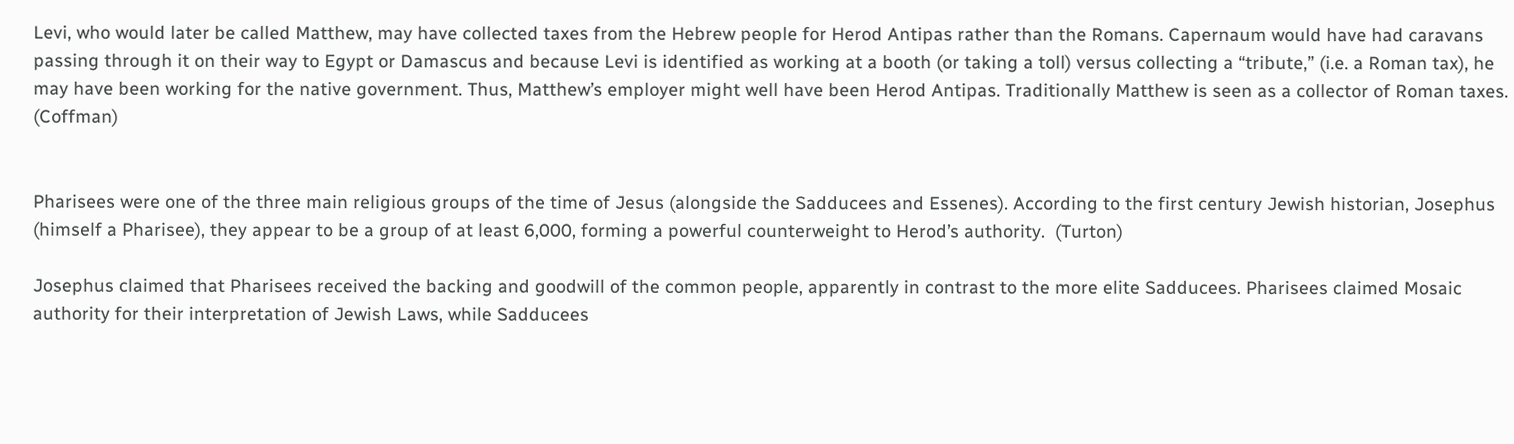Levi, who would later be called Matthew, may have collected taxes from the Hebrew people for Herod Antipas rather than the Romans. Capernaum would have had caravans passing through it on their way to Egypt or Damascus and because Levi is identified as working at a booth (or taking a toll) versus collecting a “tribute,” (i.e. a Roman tax), he may have been working for the native government. Thus, Matthew’s employer might well have been Herod Antipas. Traditionally Matthew is seen as a collector of Roman taxes. (Coffman)


Pharisees were one of the three main religious groups of the time of Jesus (alongside the Sadducees and Essenes). According to the first century Jewish historian, Josephus (himself a Pharisee), they appear to be a group of at least 6,000, forming a powerful counterweight to Herod’s authority.  (Turton)

Josephus claimed that Pharisees received the backing and goodwill of the common people, apparently in contrast to the more elite Sadducees. Pharisees claimed Mosaic authority for their interpretation of Jewish Laws, while Sadducees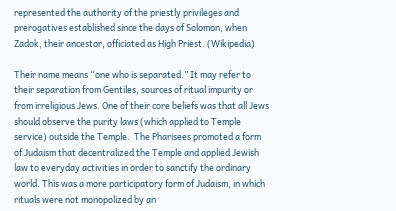represented the authority of the priestly privileges and prerogatives established since the days of Solomon, when Zadok, their ancestor, officiated as High Priest. (Wikipedia)

Their name means “one who is separated.” It may refer to their separation from Gentiles, sources of ritual impurity or from irreligious Jews. One of their core beliefs was that all Jews should observe the purity laws (which applied to Temple service) outside the Temple.  The Pharisees promoted a form of Judaism that decentralized the Temple and applied Jewish law to everyday activities in order to sanctify the ordinary world. This was a more participatory form of Judaism, in which rituals were not monopolized by an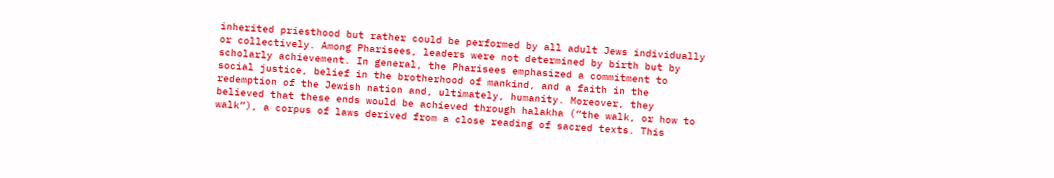inherited priesthood but rather could be performed by all adult Jews individually or collectively. Among Pharisees, leaders were not determined by birth but by scholarly achievement. In general, the Pharisees emphasized a commitment to social justice, belief in the brotherhood of mankind, and a faith in the redemption of the Jewish nation and, ultimately, humanity. Moreover, they believed that these ends would be achieved through halakha (“the walk, or how to walk”), a corpus of laws derived from a close reading of sacred texts. This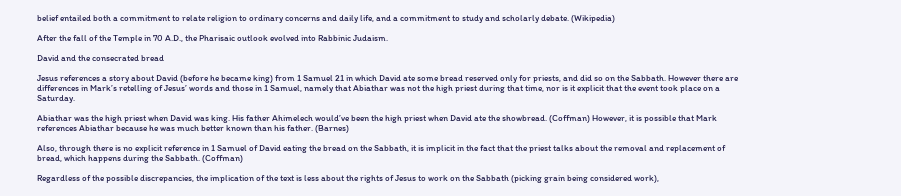belief entailed both a commitment to relate religion to ordinary concerns and daily life, and a commitment to study and scholarly debate. (Wikipedia)

After the fall of the Temple in 70 A.D., the Pharisaic outlook evolved into Rabbinic Judaism.

David and the consecrated bread

Jesus references a story about David (before he became king) from 1 Samuel 21 in which David ate some bread reserved only for priests, and did so on the Sabbath. However there are differences in Mark’s retelling of Jesus’ words and those in 1 Samuel, namely that Abiathar was not the high priest during that time, nor is it explicit that the event took place on a Saturday.

Abiathar was the high priest when David was king. His father Ahimelech would’ve been the high priest when David ate the showbread. (Coffman) However, it is possible that Mark references Abiathar because he was much better known than his father. (Barnes)

Also, through there is no explicit reference in 1 Samuel of David eating the bread on the Sabbath, it is implicit in the fact that the priest talks about the removal and replacement of bread, which happens during the Sabbath. (Coffman)

Regardless of the possible discrepancies, the implication of the text is less about the rights of Jesus to work on the Sabbath (picking grain being considered work),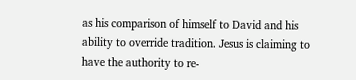as his comparison of himself to David and his ability to override tradition. Jesus is claiming to have the authority to re-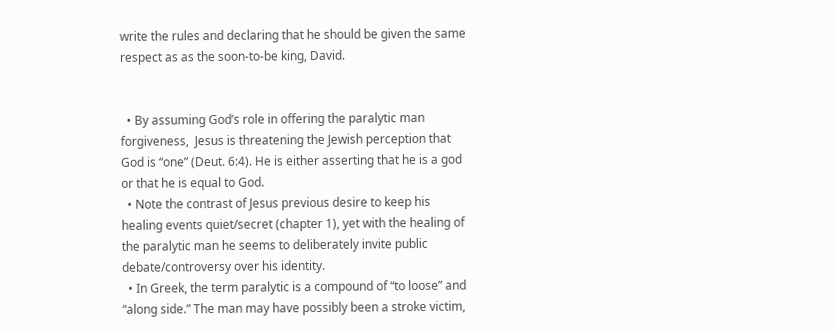write the rules and declaring that he should be given the same respect as as the soon-to-be king, David.


  • By assuming God’s role in offering the paralytic man forgiveness,  Jesus is threatening the Jewish perception that God is “one” (Deut. 6:4). He is either asserting that he is a god or that he is equal to God.
  • Note the contrast of Jesus previous desire to keep his healing events quiet/secret (chapter 1), yet with the healing of the paralytic man he seems to deliberately invite public debate/controversy over his identity.
  • In Greek, the term paralytic is a compound of “to loose” and “along side.” The man may have possibly been a stroke victim,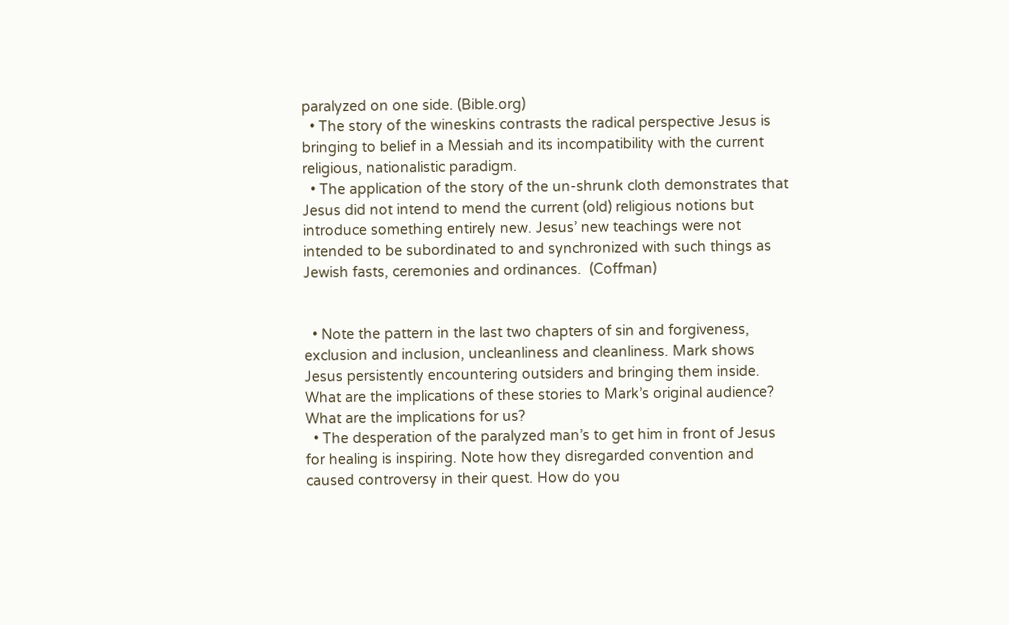paralyzed on one side. (Bible.org)
  • The story of the wineskins contrasts the radical perspective Jesus is bringing to belief in a Messiah and its incompatibility with the current religious, nationalistic paradigm.
  • The application of the story of the un-shrunk cloth demonstrates that Jesus did not intend to mend the current (old) religious notions but introduce something entirely new. Jesus’ new teachings were not intended to be subordinated to and synchronized with such things as Jewish fasts, ceremonies and ordinances.  (Coffman)


  • Note the pattern in the last two chapters of sin and forgiveness, exclusion and inclusion, uncleanliness and cleanliness. Mark shows Jesus persistently encountering outsiders and bringing them inside.  What are the implications of these stories to Mark’s original audience? What are the implications for us?
  • The desperation of the paralyzed man’s to get him in front of Jesus for healing is inspiring. Note how they disregarded convention and caused controversy in their quest. How do you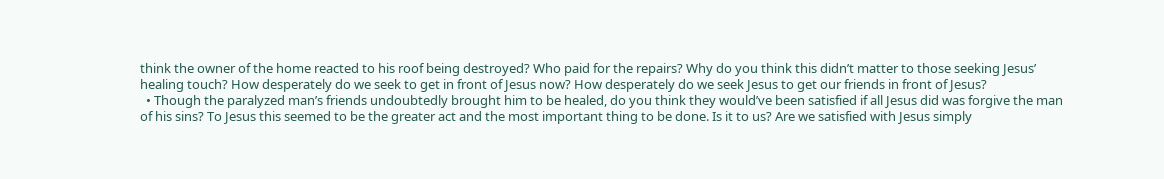think the owner of the home reacted to his roof being destroyed? Who paid for the repairs? Why do you think this didn’t matter to those seeking Jesus’ healing touch? How desperately do we seek to get in front of Jesus now? How desperately do we seek Jesus to get our friends in front of Jesus?
  • Though the paralyzed man’s friends undoubtedly brought him to be healed, do you think they would’ve been satisfied if all Jesus did was forgive the man of his sins? To Jesus this seemed to be the greater act and the most important thing to be done. Is it to us? Are we satisfied with Jesus simply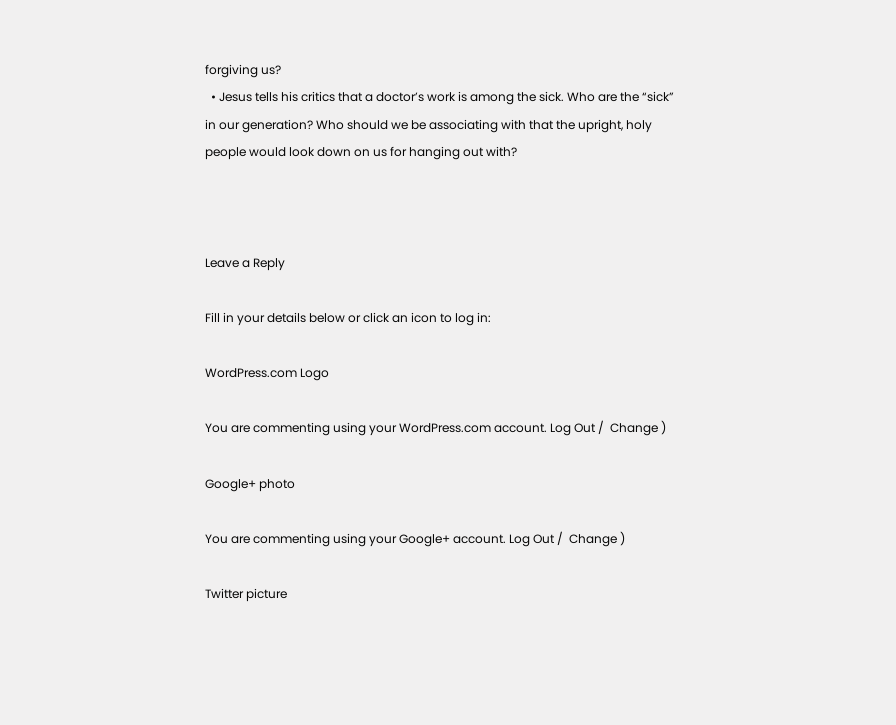forgiving us?
  • Jesus tells his critics that a doctor’s work is among the sick. Who are the “sick” in our generation? Who should we be associating with that the upright, holy people would look down on us for hanging out with?



Leave a Reply

Fill in your details below or click an icon to log in:

WordPress.com Logo

You are commenting using your WordPress.com account. Log Out /  Change )

Google+ photo

You are commenting using your Google+ account. Log Out /  Change )

Twitter picture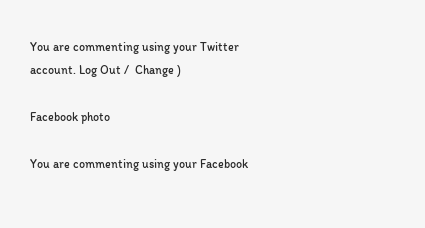You are commenting using your Twitter account. Log Out /  Change )

Facebook photo

You are commenting using your Facebook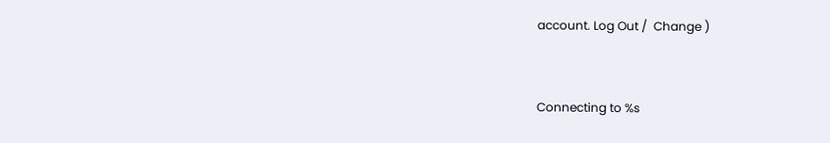account. Log Out /  Change )


Connecting to %s